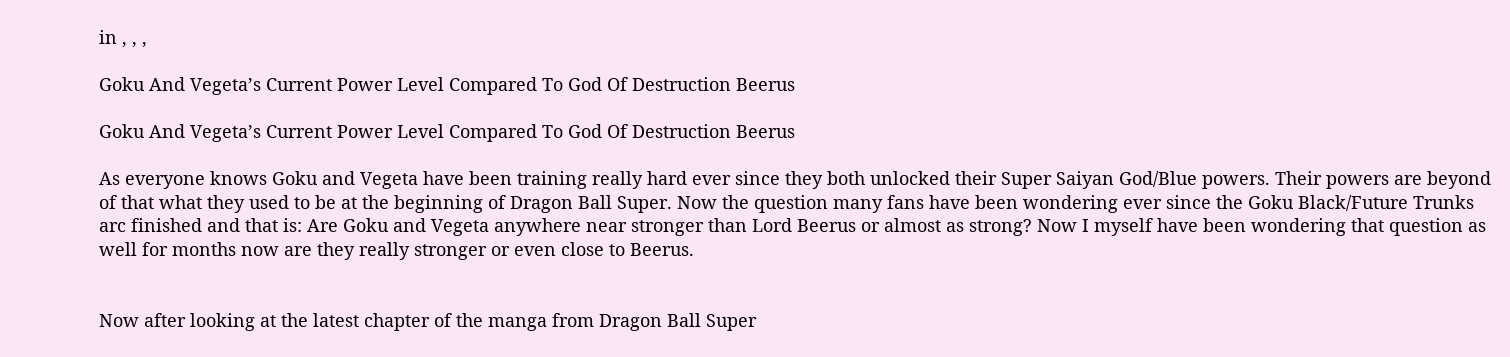in , , ,

Goku And Vegeta’s Current Power Level Compared To God Of Destruction Beerus

Goku And Vegeta’s Current Power Level Compared To God Of Destruction Beerus

As everyone knows Goku and Vegeta have been training really hard ever since they both unlocked their Super Saiyan God/Blue powers. Their powers are beyond of that what they used to be at the beginning of Dragon Ball Super. Now the question many fans have been wondering ever since the Goku Black/Future Trunks arc finished and that is: Are Goku and Vegeta anywhere near stronger than Lord Beerus or almost as strong? Now I myself have been wondering that question as well for months now are they really stronger or even close to Beerus.


Now after looking at the latest chapter of the manga from Dragon Ball Super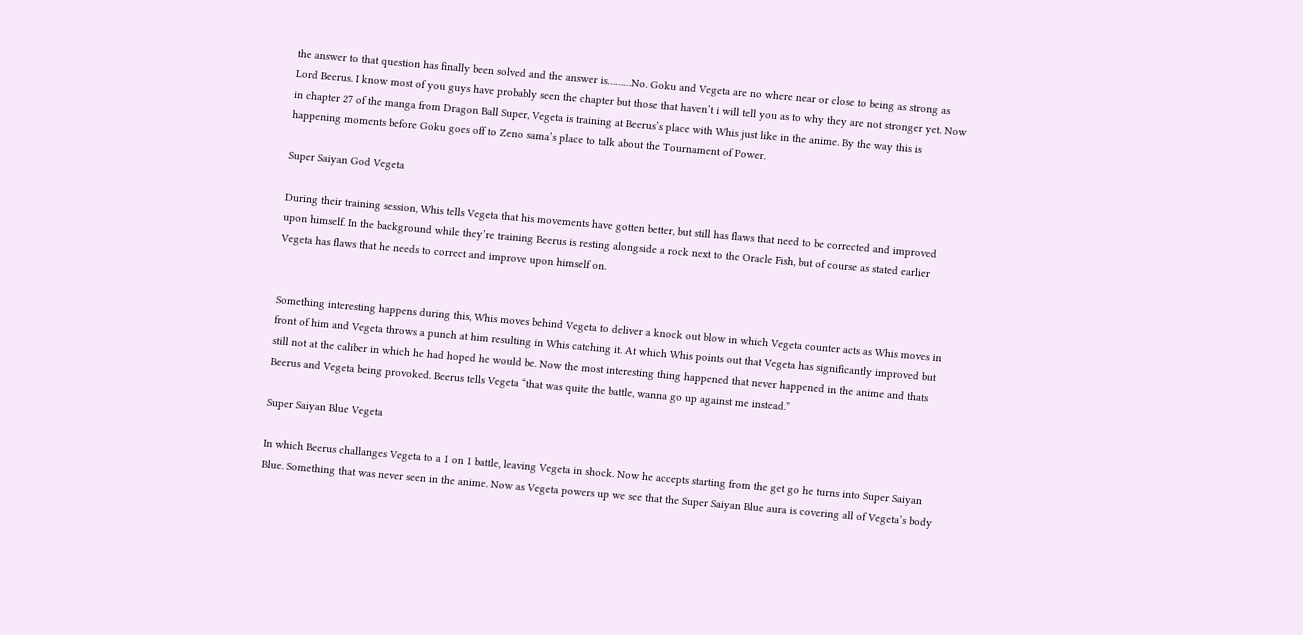the answer to that question has finally been solved and the answer is………No. Goku and Vegeta are no where near or close to being as strong as Lord Beerus. I know most of you guys have probably seen the chapter but those that haven’t i will tell you as to why they are not stronger yet. Now in chapter 27 of the manga from Dragon Ball Super, Vegeta is training at Beerus’s place with Whis just like in the anime. By the way this is happening moments before Goku goes off to Zeno sama’s place to talk about the Tournament of Power.

Super Saiyan God Vegeta

During their training session, Whis tells Vegeta that his movements have gotten better, but still has flaws that need to be corrected and improved upon himself. In the background while they’re training Beerus is resting alongside a rock next to the Oracle Fish, but of course as stated earlier Vegeta has flaws that he needs to correct and improve upon himself on.


Something interesting happens during this, Whis moves behind Vegeta to deliver a knock out blow in which Vegeta counter acts as Whis moves in front of him and Vegeta throws a punch at him resulting in Whis catching it. At which Whis points out that Vegeta has significantly improved but still not at the caliber in which he had hoped he would be. Now the most interesting thing happened that never happened in the anime and thats Beerus and Vegeta being provoked. Beerus tells Vegeta “that was quite the battle, wanna go up against me instead.”

Super Saiyan Blue Vegeta

In which Beerus challanges Vegeta to a 1 on 1 battle, leaving Vegeta in shock. Now he accepts starting from the get go he turns into Super Saiyan Blue. Something that was never seen in the anime. Now as Vegeta powers up we see that the Super Saiyan Blue aura is covering all of Vegeta’s body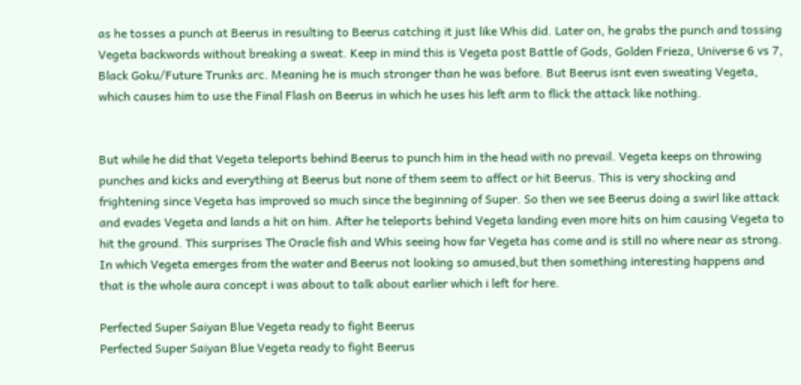as he tosses a punch at Beerus in resulting to Beerus catching it just like Whis did. Later on, he grabs the punch and tossing Vegeta backwords without breaking a sweat. Keep in mind this is Vegeta post Battle of Gods, Golden Frieza, Universe 6 vs 7, Black Goku/Future Trunks arc. Meaning he is much stronger than he was before. But Beerus isnt even sweating Vegeta, which causes him to use the Final Flash on Beerus in which he uses his left arm to flick the attack like nothing.


But while he did that Vegeta teleports behind Beerus to punch him in the head with no prevail. Vegeta keeps on throwing punches and kicks and everything at Beerus but none of them seem to affect or hit Beerus. This is very shocking and frightening since Vegeta has improved so much since the beginning of Super. So then we see Beerus doing a swirl like attack and evades Vegeta and lands a hit on him. After he teleports behind Vegeta landing even more hits on him causing Vegeta to hit the ground. This surprises The Oracle fish and Whis seeing how far Vegeta has come and is still no where near as strong. In which Vegeta emerges from the water and Beerus not looking so amused,but then something interesting happens and that is the whole aura concept i was about to talk about earlier which i left for here.

Perfected Super Saiyan Blue Vegeta ready to fight Beerus
Perfected Super Saiyan Blue Vegeta ready to fight Beerus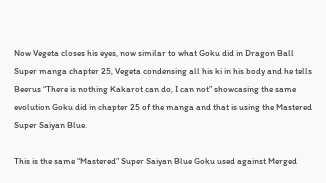Now Vegeta closes his eyes, now similar to what Goku did in Dragon Ball Super manga chapter 25, Vegeta condensing all his ki in his body and he tells Beerus “There is nothing Kakarot can do, I can not” showcasing the same evolution Goku did in chapter 25 of the manga and that is using the Mastered Super Saiyan Blue.

This is the same “Mastered” Super Saiyan Blue Goku used against Merged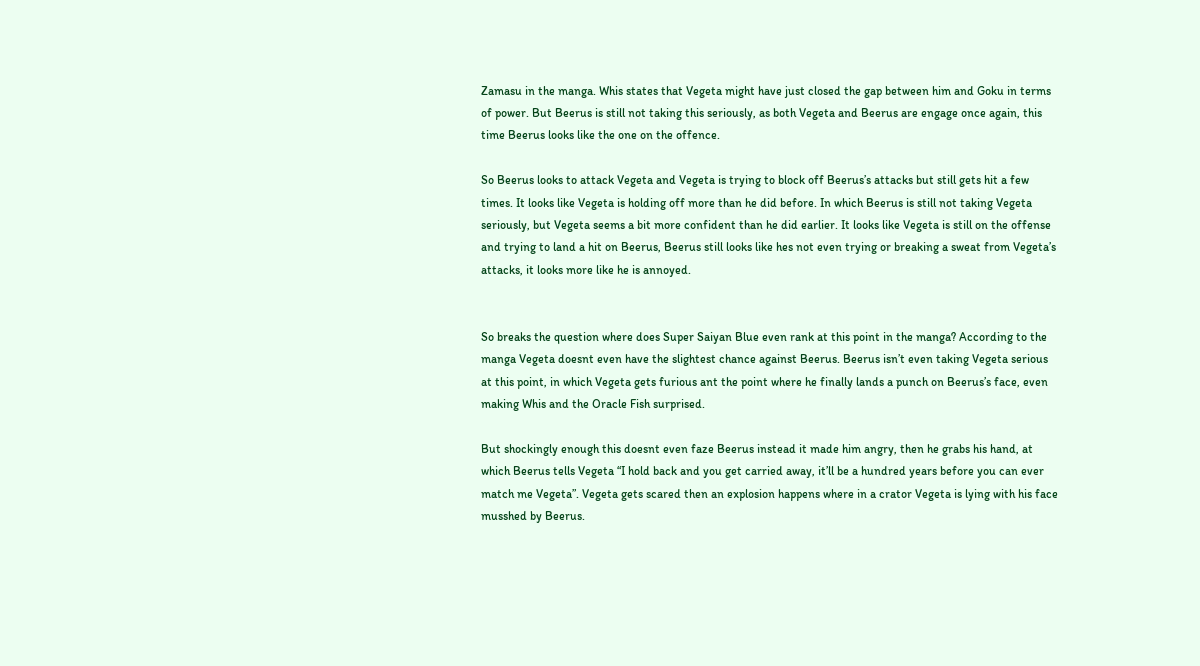Zamasu in the manga. Whis states that Vegeta might have just closed the gap between him and Goku in terms of power. But Beerus is still not taking this seriously, as both Vegeta and Beerus are engage once again, this time Beerus looks like the one on the offence.

So Beerus looks to attack Vegeta and Vegeta is trying to block off Beerus’s attacks but still gets hit a few times. It looks like Vegeta is holding off more than he did before. In which Beerus is still not taking Vegeta seriously, but Vegeta seems a bit more confident than he did earlier. It looks like Vegeta is still on the offense and trying to land a hit on Beerus, Beerus still looks like hes not even trying or breaking a sweat from Vegeta’s attacks, it looks more like he is annoyed.


So breaks the question where does Super Saiyan Blue even rank at this point in the manga? According to the manga Vegeta doesnt even have the slightest chance against Beerus. Beerus isn’t even taking Vegeta serious at this point, in which Vegeta gets furious ant the point where he finally lands a punch on Beerus’s face, even making Whis and the Oracle Fish surprised.

But shockingly enough this doesnt even faze Beerus instead it made him angry, then he grabs his hand, at which Beerus tells Vegeta “I hold back and you get carried away, it’ll be a hundred years before you can ever match me Vegeta”. Vegeta gets scared then an explosion happens where in a crator Vegeta is lying with his face musshed by Beerus.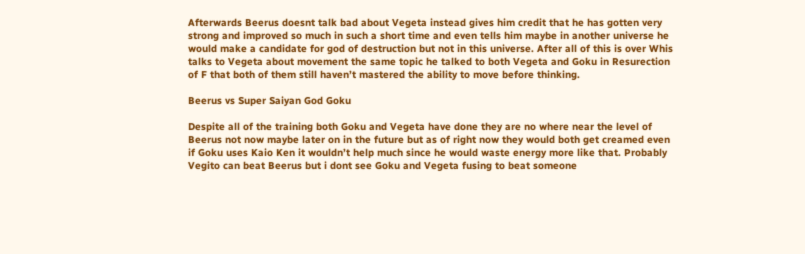Afterwards Beerus doesnt talk bad about Vegeta instead gives him credit that he has gotten very strong and improved so much in such a short time and even tells him maybe in another universe he would make a candidate for god of destruction but not in this universe. After all of this is over Whis talks to Vegeta about movement the same topic he talked to both Vegeta and Goku in Resurection of F that both of them still haven’t mastered the ability to move before thinking.

Beerus vs Super Saiyan God Goku

Despite all of the training both Goku and Vegeta have done they are no where near the level of Beerus not now maybe later on in the future but as of right now they would both get creamed even if Goku uses Kaio Ken it wouldn’t help much since he would waste energy more like that. Probably Vegito can beat Beerus but i dont see Goku and Vegeta fusing to beat someone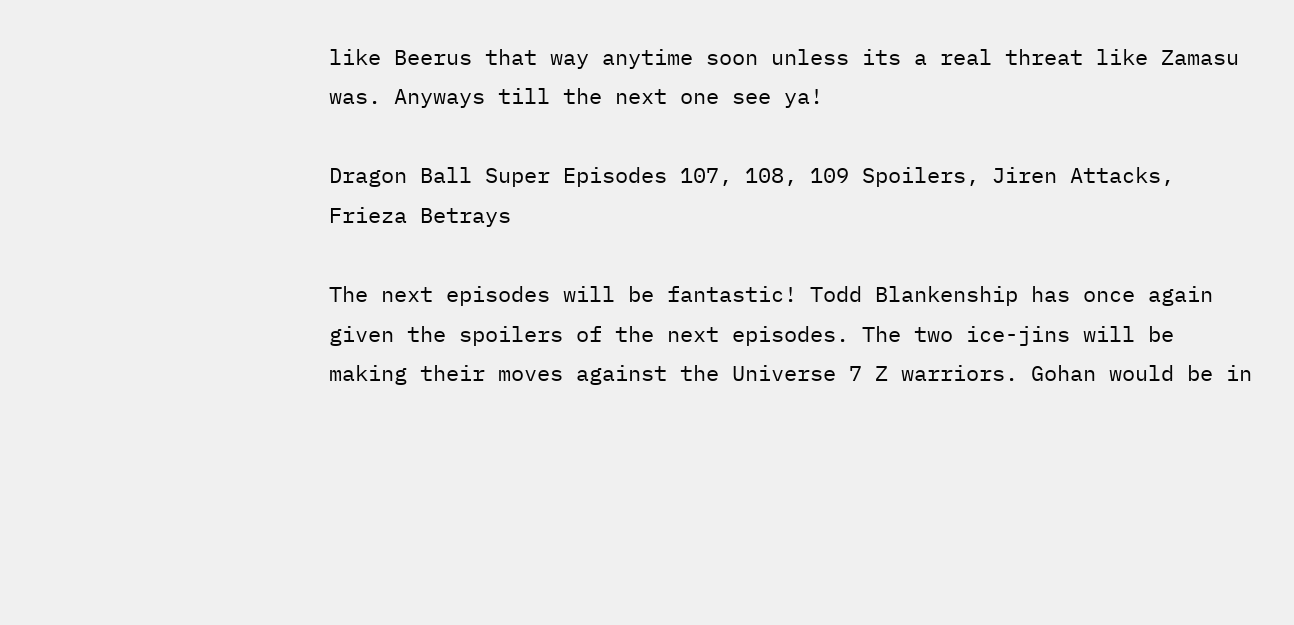like Beerus that way anytime soon unless its a real threat like Zamasu was. Anyways till the next one see ya!

Dragon Ball Super Episodes 107, 108, 109 Spoilers, Jiren Attacks, Frieza Betrays

The next episodes will be fantastic! Todd Blankenship has once again given the spoilers of the next episodes. The two ice-jins will be making their moves against the Universe 7 Z warriors. Gohan would be in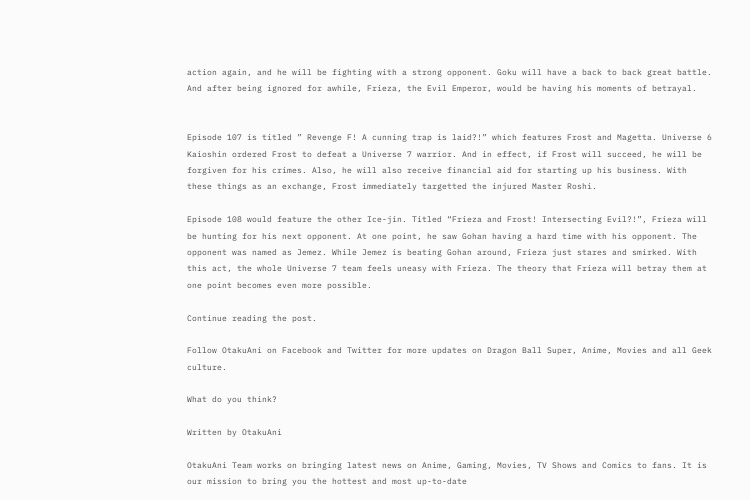action again, and he will be fighting with a strong opponent. Goku will have a back to back great battle. And after being ignored for awhile, Frieza, the Evil Emperor, would be having his moments of betrayal.


Episode 107 is titled ” Revenge F! A cunning trap is laid?!” which features Frost and Magetta. Universe 6 Kaioshin ordered Frost to defeat a Universe 7 warrior. And in effect, if Frost will succeed, he will be forgiven for his crimes. Also, he will also receive financial aid for starting up his business. With these things as an exchange, Frost immediately targetted the injured Master Roshi.

Episode 108 would feature the other Ice-jin. Titled “Frieza and Frost! Intersecting Evil?!”, Frieza will be hunting for his next opponent. At one point, he saw Gohan having a hard time with his opponent. The opponent was named as Jemez. While Jemez is beating Gohan around, Frieza just stares and smirked. With this act, the whole Universe 7 team feels uneasy with Frieza. The theory that Frieza will betray them at one point becomes even more possible.

Continue reading the post.

Follow OtakuAni on Facebook and Twitter for more updates on Dragon Ball Super, Anime, Movies and all Geek culture.

What do you think?

Written by OtakuAni

OtakuAni Team works on bringing latest news on Anime, Gaming, Movies, TV Shows and Comics to fans. It is our mission to bring you the hottest and most up-to-date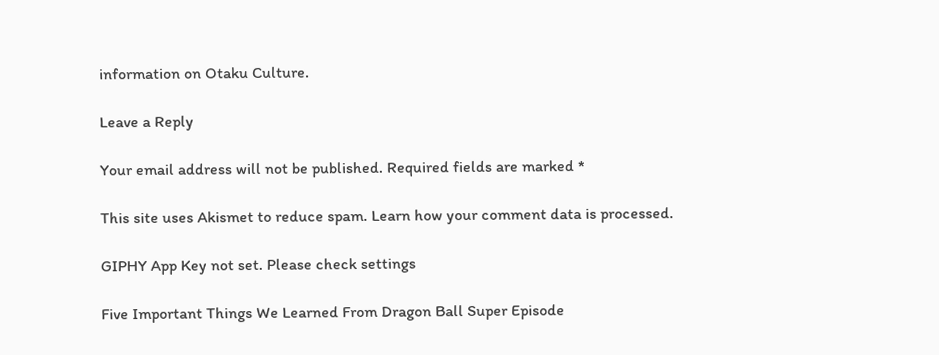information on Otaku Culture.

Leave a Reply

Your email address will not be published. Required fields are marked *

This site uses Akismet to reduce spam. Learn how your comment data is processed.

GIPHY App Key not set. Please check settings

Five Important Things We Learned From Dragon Ball Super Episode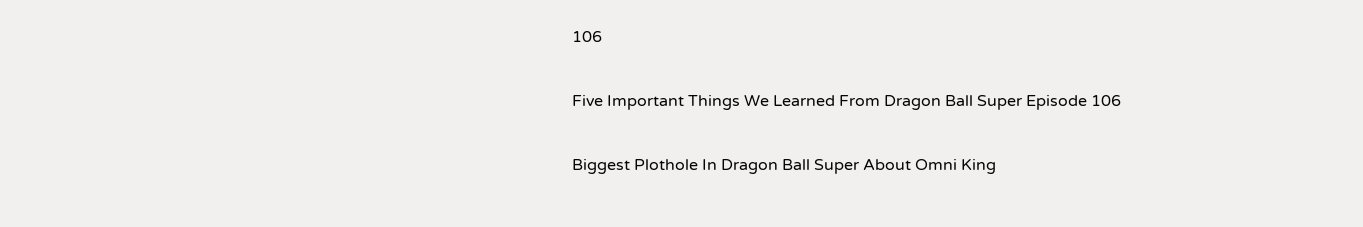106

Five Important Things We Learned From Dragon Ball Super Episode 106

Biggest Plothole In Dragon Ball Super About Omni King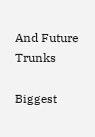And Future Trunks

Biggest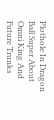Plothole In Dragon Ball Super About Omni King And Future Trunks